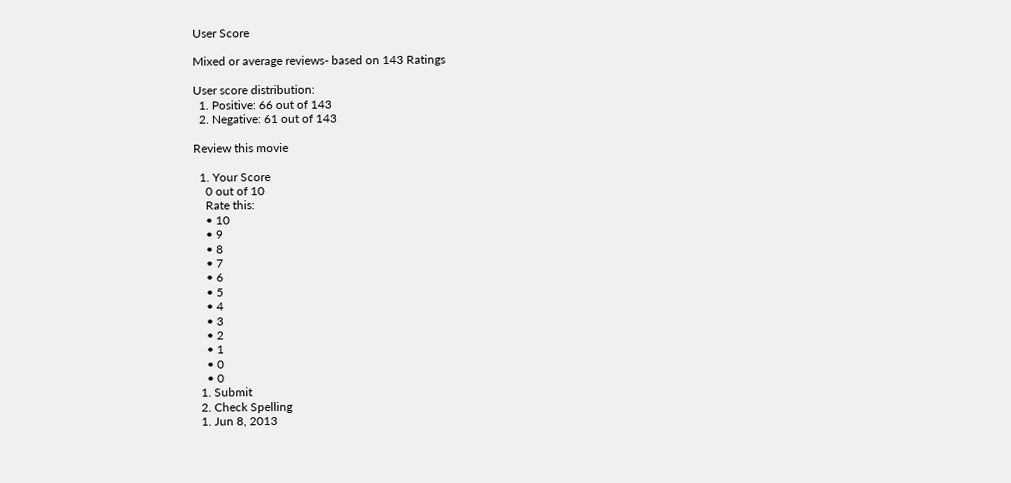User Score

Mixed or average reviews- based on 143 Ratings

User score distribution:
  1. Positive: 66 out of 143
  2. Negative: 61 out of 143

Review this movie

  1. Your Score
    0 out of 10
    Rate this:
    • 10
    • 9
    • 8
    • 7
    • 6
    • 5
    • 4
    • 3
    • 2
    • 1
    • 0
    • 0
  1. Submit
  2. Check Spelling
  1. Jun 8, 2013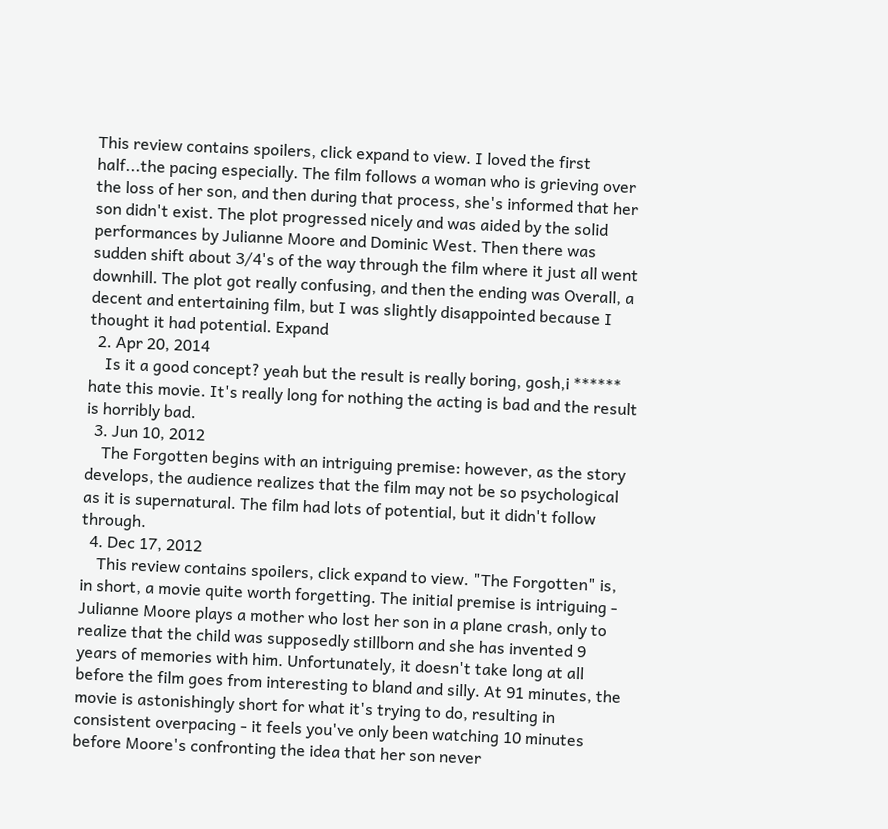This review contains spoilers, click expand to view. I loved the first half...the pacing especially. The film follows a woman who is grieving over the loss of her son, and then during that process, she's informed that her son didn't exist. The plot progressed nicely and was aided by the solid performances by Julianne Moore and Dominic West. Then there was sudden shift about 3/4's of the way through the film where it just all went downhill. The plot got really confusing, and then the ending was Overall, a decent and entertaining film, but I was slightly disappointed because I thought it had potential. Expand
  2. Apr 20, 2014
    Is it a good concept? yeah but the result is really boring, gosh,i ****** hate this movie. It's really long for nothing the acting is bad and the result is horribly bad.
  3. Jun 10, 2012
    The Forgotten begins with an intriguing premise: however, as the story develops, the audience realizes that the film may not be so psychological as it is supernatural. The film had lots of potential, but it didn't follow through.
  4. Dec 17, 2012
    This review contains spoilers, click expand to view. "The Forgotten" is, in short, a movie quite worth forgetting. The initial premise is intriguing - Julianne Moore plays a mother who lost her son in a plane crash, only to realize that the child was supposedly stillborn and she has invented 9 years of memories with him. Unfortunately, it doesn't take long at all before the film goes from interesting to bland and silly. At 91 minutes, the movie is astonishingly short for what it's trying to do, resulting in consistent overpacing - it feels you've only been watching 10 minutes before Moore's confronting the idea that her son never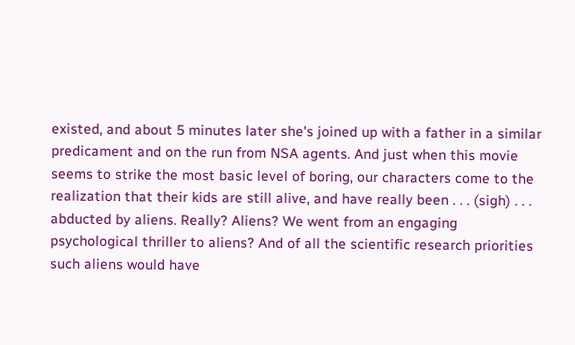existed, and about 5 minutes later she's joined up with a father in a similar predicament and on the run from NSA agents. And just when this movie seems to strike the most basic level of boring, our characters come to the realization that their kids are still alive, and have really been . . . (sigh) . . . abducted by aliens. Really? Aliens? We went from an engaging psychological thriller to aliens? And of all the scientific research priorities such aliens would have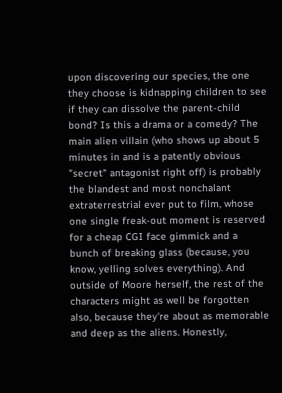upon discovering our species, the one they choose is kidnapping children to see if they can dissolve the parent-child bond? Is this a drama or a comedy? The main alien villain (who shows up about 5 minutes in and is a patently obvious "secret" antagonist right off) is probably the blandest and most nonchalant extraterrestrial ever put to film, whose one single freak-out moment is reserved for a cheap CGI face gimmick and a bunch of breaking glass (because, you know, yelling solves everything). And outside of Moore herself, the rest of the characters might as well be forgotten also, because they're about as memorable and deep as the aliens. Honestly,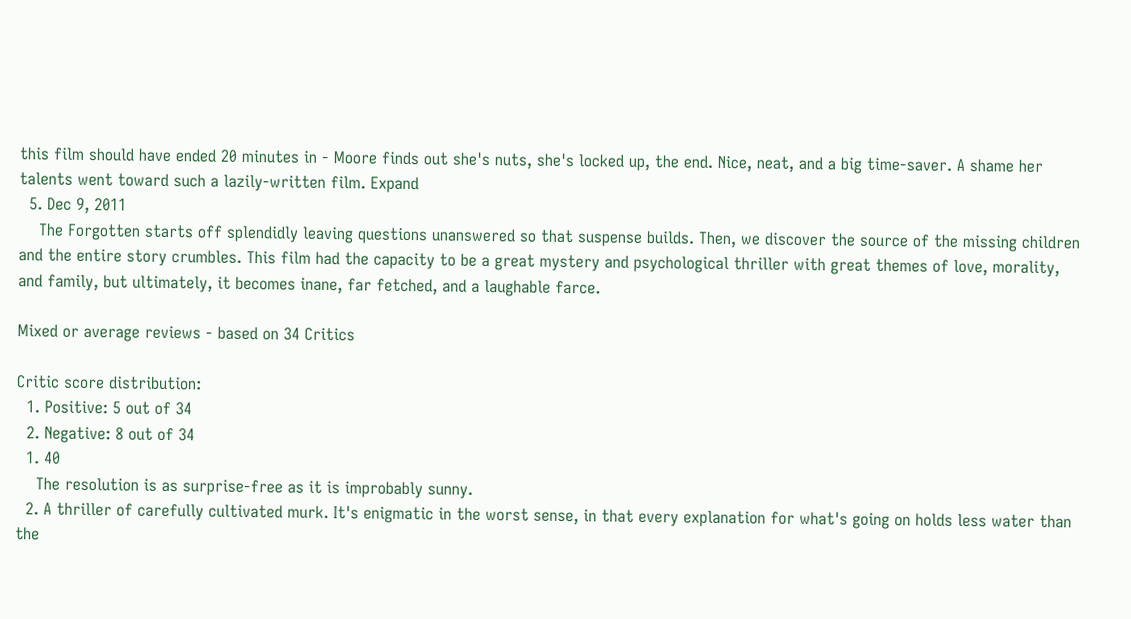this film should have ended 20 minutes in - Moore finds out she's nuts, she's locked up, the end. Nice, neat, and a big time-saver. A shame her talents went toward such a lazily-written film. Expand
  5. Dec 9, 2011
    The Forgotten starts off splendidly leaving questions unanswered so that suspense builds. Then, we discover the source of the missing children and the entire story crumbles. This film had the capacity to be a great mystery and psychological thriller with great themes of love, morality, and family, but ultimately, it becomes inane, far fetched, and a laughable farce.

Mixed or average reviews - based on 34 Critics

Critic score distribution:
  1. Positive: 5 out of 34
  2. Negative: 8 out of 34
  1. 40
    The resolution is as surprise-free as it is improbably sunny.
  2. A thriller of carefully cultivated murk. It's enigmatic in the worst sense, in that every explanation for what's going on holds less water than the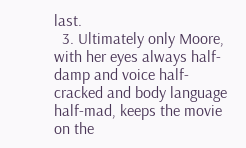last.
  3. Ultimately only Moore, with her eyes always half-damp and voice half-cracked and body language half-mad, keeps the movie on the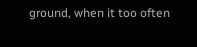ground, when it too often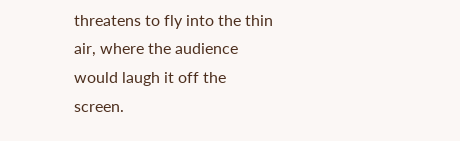threatens to fly into the thin air, where the audience would laugh it off the screen.